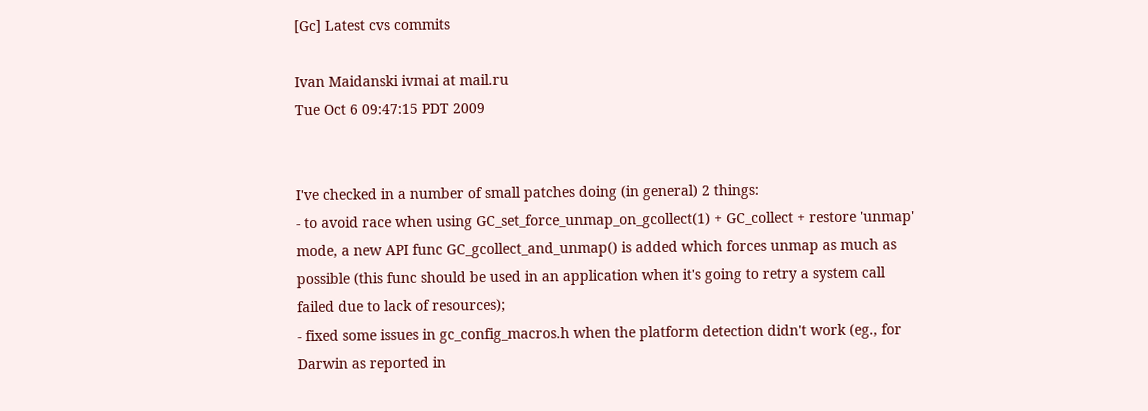[Gc] Latest cvs commits

Ivan Maidanski ivmai at mail.ru
Tue Oct 6 09:47:15 PDT 2009


I've checked in a number of small patches doing (in general) 2 things:
- to avoid race when using GC_set_force_unmap_on_gcollect(1) + GC_collect + restore 'unmap' mode, a new API func GC_gcollect_and_unmap() is added which forces unmap as much as possible (this func should be used in an application when it's going to retry a system call failed due to lack of resources);
- fixed some issues in gc_config_macros.h when the platform detection didn't work (eg., for Darwin as reported in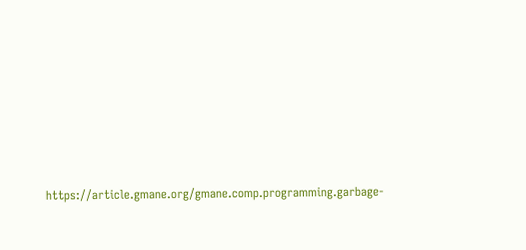https://article.gmane.org/gmane.comp.programming.garbage-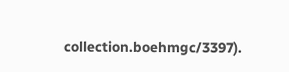collection.boehmgc/3397).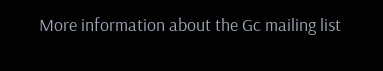More information about the Gc mailing list